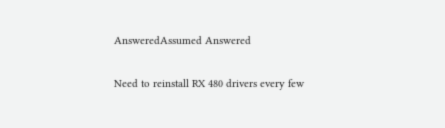AnsweredAssumed Answered

Need to reinstall RX 480 drivers every few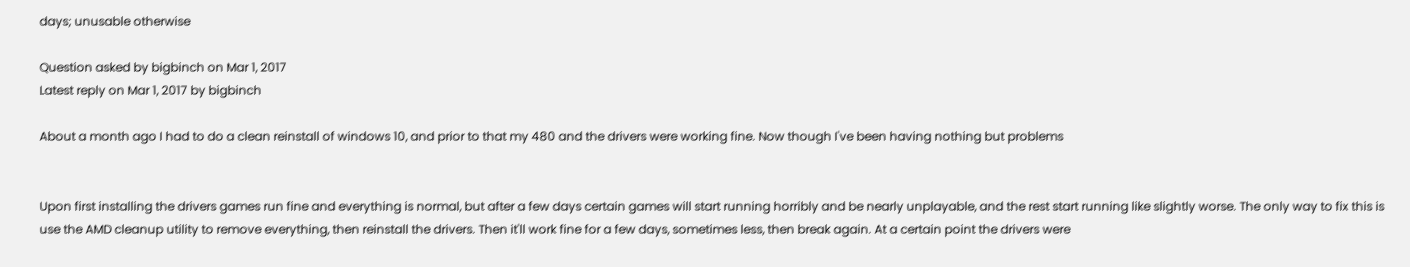days; unusable otherwise

Question asked by bigbinch on Mar 1, 2017
Latest reply on Mar 1, 2017 by bigbinch

About a month ago I had to do a clean reinstall of windows 10, and prior to that my 480 and the drivers were working fine. Now though I've been having nothing but problems


Upon first installing the drivers games run fine and everything is normal, but after a few days certain games will start running horribly and be nearly unplayable, and the rest start running like slightly worse. The only way to fix this is use the AMD cleanup utility to remove everything, then reinstall the drivers. Then it'll work fine for a few days, sometimes less, then break again. At a certain point the drivers were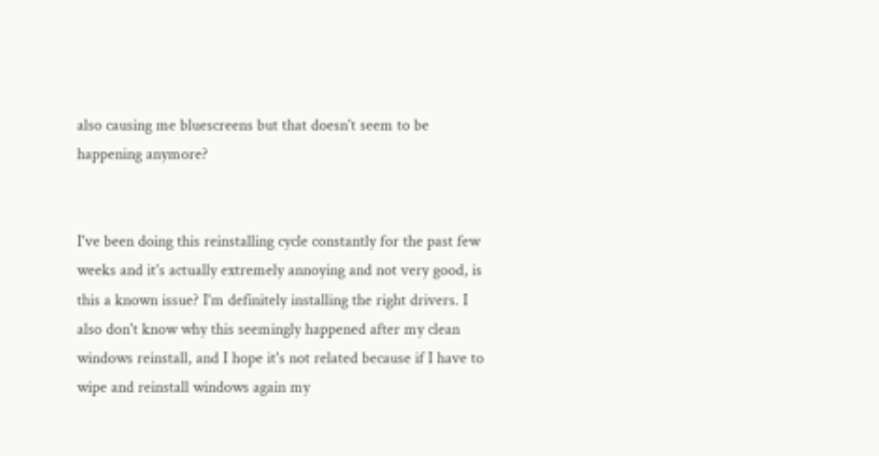also causing me bluescreens but that doesn't seem to be happening anymore?


I've been doing this reinstalling cycle constantly for the past few weeks and it's actually extremely annoying and not very good, is this a known issue? I'm definitely installing the right drivers. I also don't know why this seemingly happened after my clean windows reinstall, and I hope it's not related because if I have to wipe and reinstall windows again my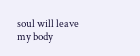soul will leave my body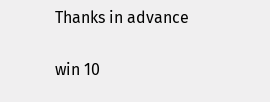Thanks in advance


win 10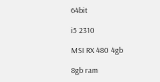64bit

i5 2310

MSI RX 480 4gb

8gb ram